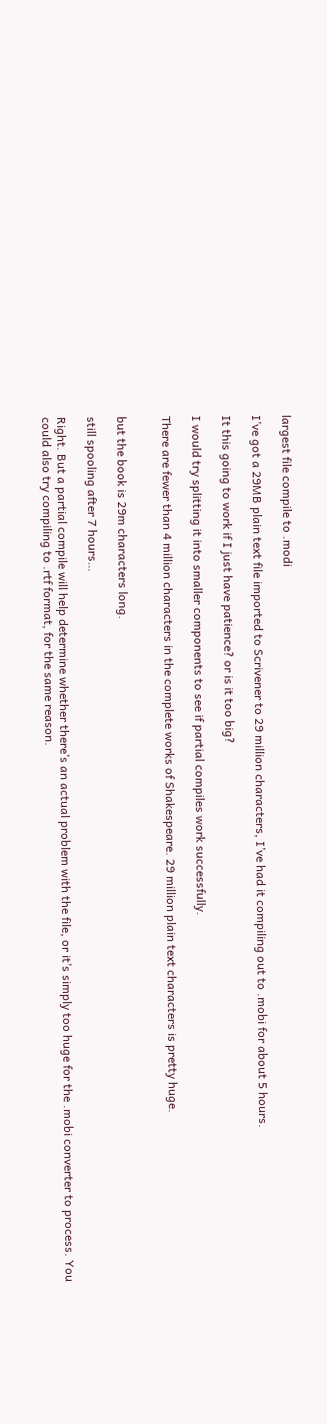largest file compile to .modi

I’ve got a 29MB plain text file imported to Scrivener to 29 million characters, I’ve had it compiling out to .mobi for about 5 hours.

It this going to work if I just have patience? or is it too big?

I would try splitting it into smaller components to see if partial compiles work successfully.

There are fewer than 4 million characters in the complete works of Shakespeare. 29 million plain text characters is pretty huge.


but the book is 29m characters long.

still spooling after 7 hours…

Right. But a partial compile will help determine whether there’s an actual problem with the file, or it’s simply too huge for the .mobi converter to process. You could also try compiling to .rtf format, for the same reason.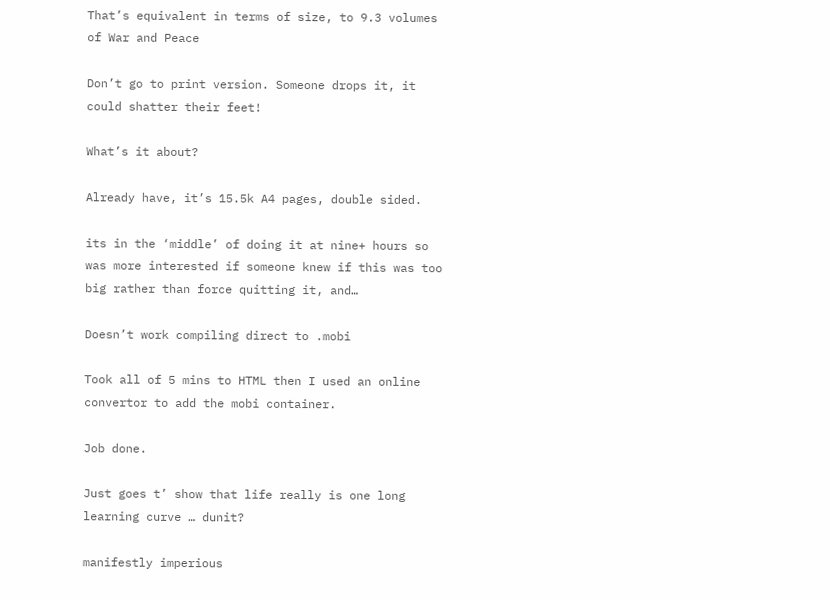That’s equivalent in terms of size, to 9.3 volumes of War and Peace

Don’t go to print version. Someone drops it, it could shatter their feet!

What’s it about?

Already have, it’s 15.5k A4 pages, double sided.

its in the ‘middle’ of doing it at nine+ hours so was more interested if someone knew if this was too big rather than force quitting it, and…

Doesn’t work compiling direct to .mobi

Took all of 5 mins to HTML then I used an online convertor to add the mobi container.

Job done.

Just goes t’ show that life really is one long learning curve … dunit?

manifestly imperious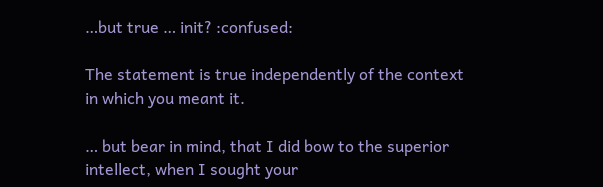…but true … init? :confused:

The statement is true independently of the context in which you meant it.

… but bear in mind, that I did bow to the superior intellect, when I sought your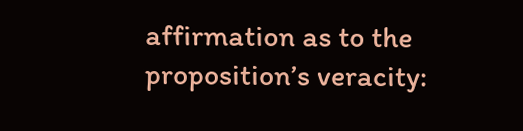affirmation as to the proposition’s veracity: